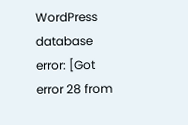WordPress database error: [Got error 28 from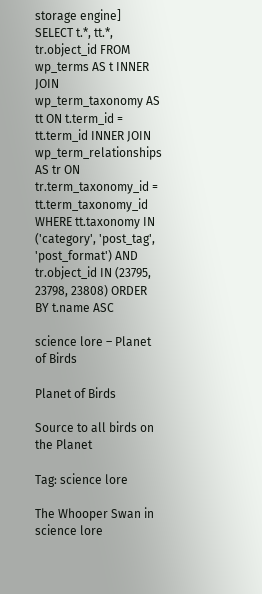storage engine]
SELECT t.*, tt.*, tr.object_id FROM wp_terms AS t INNER JOIN wp_term_taxonomy AS tt ON t.term_id = tt.term_id INNER JOIN wp_term_relationships AS tr ON tr.term_taxonomy_id = tt.term_taxonomy_id WHERE tt.taxonomy IN ('category', 'post_tag', 'post_format') AND tr.object_id IN (23795, 23798, 23808) ORDER BY t.name ASC

science lore – Planet of Birds

Planet of Birds

Source to all birds on the Planet

Tag: science lore

The Whooper Swan in science lore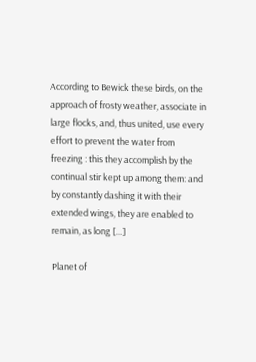According to Bewick these birds, on the approach of frosty weather, associate in large flocks, and, thus united, use every effort to prevent the water from freezing : this they accomplish by the continual stir kept up among them: and by constantly dashing it with their extended wings, they are enabled to remain, as long […]

Planet of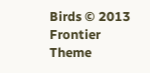Birds © 2013 Frontier Theme